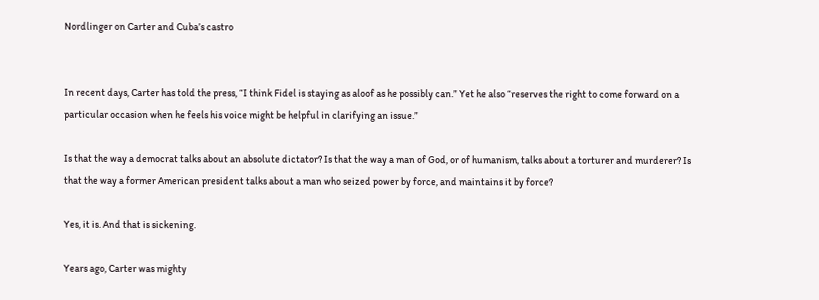Nordlinger on Carter and Cuba’s castro


In recent days, Carter has told the press, “I think Fidel is staying as aloof as he possibly can.” Yet he also “reserves the right to come forward on a particular occasion when he feels his voice might be helpful in clarifying an issue.”

Is that the way a democrat talks about an absolute dictator? Is that the way a man of God, or of humanism, talks about a torturer and murderer? Is that the way a former American president talks about a man who seized power by force, and maintains it by force?

Yes, it is. And that is sickening.

Years ago, Carter was mighty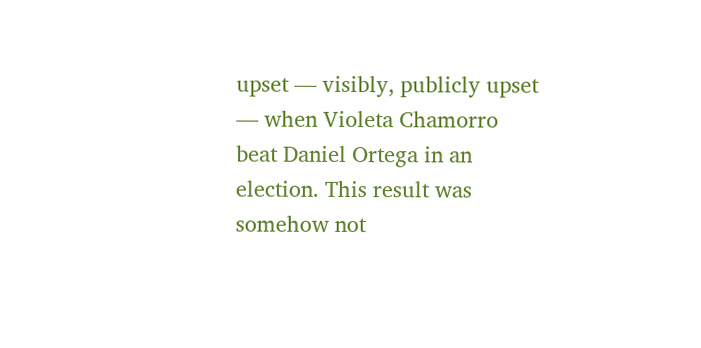upset — visibly, publicly upset — when Violeta Chamorro beat Daniel Ortega in an election. This result was somehow not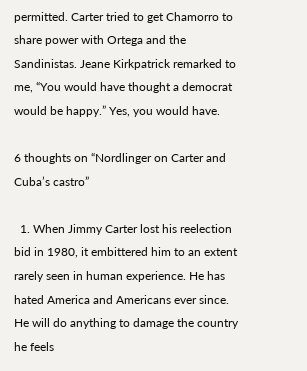permitted. Carter tried to get Chamorro to share power with Ortega and the Sandinistas. Jeane Kirkpatrick remarked to me, “You would have thought a democrat would be happy.” Yes, you would have.

6 thoughts on “Nordlinger on Carter and Cuba’s castro”

  1. When Jimmy Carter lost his reelection bid in 1980, it embittered him to an extent rarely seen in human experience. He has hated America and Americans ever since. He will do anything to damage the country he feels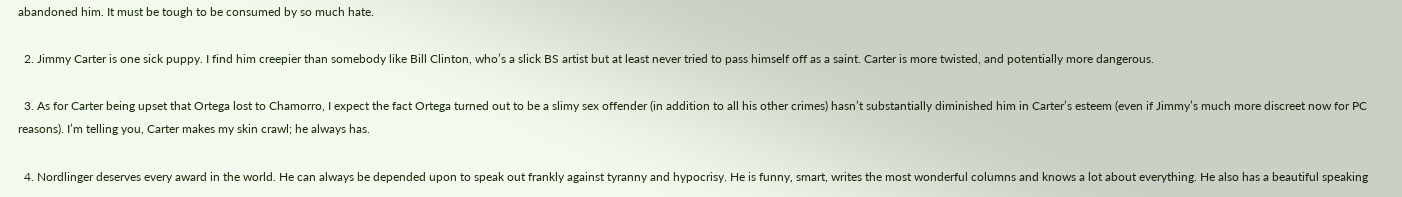abandoned him. It must be tough to be consumed by so much hate.

  2. Jimmy Carter is one sick puppy. I find him creepier than somebody like Bill Clinton, who’s a slick BS artist but at least never tried to pass himself off as a saint. Carter is more twisted, and potentially more dangerous.

  3. As for Carter being upset that Ortega lost to Chamorro, I expect the fact Ortega turned out to be a slimy sex offender (in addition to all his other crimes) hasn’t substantially diminished him in Carter’s esteem (even if Jimmy’s much more discreet now for PC reasons). I’m telling you, Carter makes my skin crawl; he always has.

  4. Nordlinger deserves every award in the world. He can always be depended upon to speak out frankly against tyranny and hypocrisy. He is funny, smart, writes the most wonderful columns and knows a lot about everything. He also has a beautiful speaking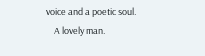voice and a poetic soul.
    A lovely man.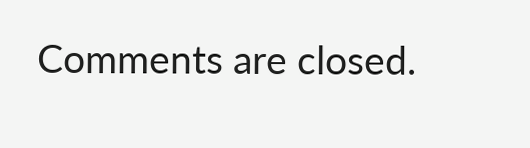Comments are closed.